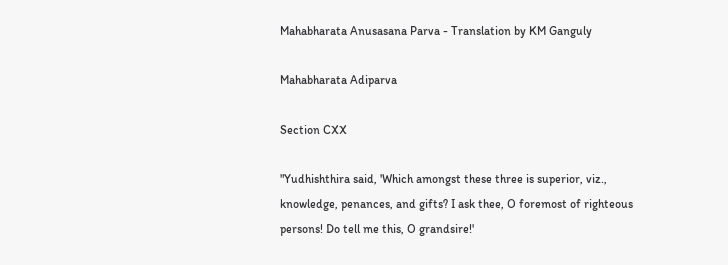Mahabharata Anusasana Parva - Translation by KM Ganguly

Mahabharata Adiparva

Section CXX

"Yudhishthira said, 'Which amongst these three is superior, viz., knowledge, penances, and gifts? I ask thee, O foremost of righteous persons! Do tell me this, O grandsire!'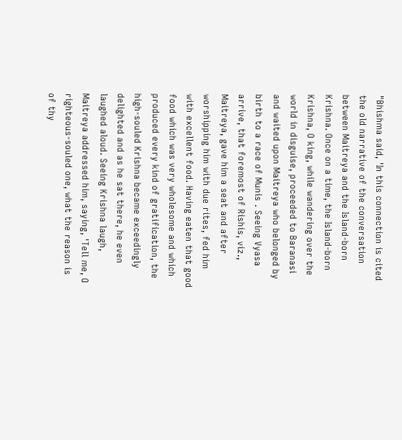"Bhishma said, 'In this connection is cited the old narrative of the conversation between Maitreya and the Island-born Krishna. Once on a time, the Island-born Krishna, O king, while wandering over the world in disguise, proceeded to Baranasi and waited upon Maitreya who belonged by birth to a race of Munis . Seeing Vyasa arrive, that foremost of Rishis, viz., Maitreya, gave him a seat and after worshipping him with due rites, fed him with excellent food. Having eaten that good food which was very wholesome and which produced every kind of gratification, the high-souled Krishna became exceedingly delighted and as he sat there, he even laughed aloud. Seeing Krishna laugh, Maitreya addressed him, saying, 'Tell me, O righteous-souled one, what the reason is of thy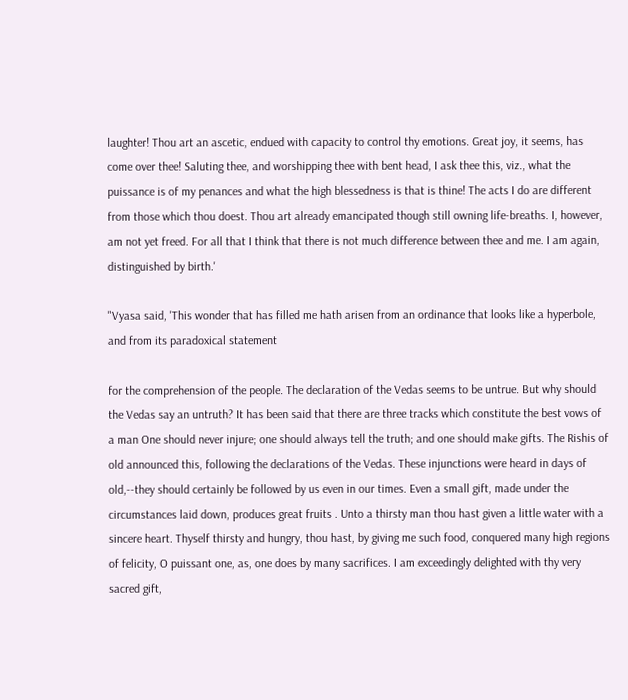laughter! Thou art an ascetic, endued with capacity to control thy emotions. Great joy, it seems, has come over thee! Saluting thee, and worshipping thee with bent head, I ask thee this, viz., what the puissance is of my penances and what the high blessedness is that is thine! The acts I do are different from those which thou doest. Thou art already emancipated though still owning life-breaths. I, however, am not yet freed. For all that I think that there is not much difference between thee and me. I am again, distinguished by birth.'

"Vyasa said, 'This wonder that has filled me hath arisen from an ordinance that looks like a hyperbole, and from its paradoxical statement

for the comprehension of the people. The declaration of the Vedas seems to be untrue. But why should the Vedas say an untruth? It has been said that there are three tracks which constitute the best vows of a man One should never injure; one should always tell the truth; and one should make gifts. The Rishis of old announced this, following the declarations of the Vedas. These injunctions were heard in days of old,--they should certainly be followed by us even in our times. Even a small gift, made under the circumstances laid down, produces great fruits . Unto a thirsty man thou hast given a little water with a sincere heart. Thyself thirsty and hungry, thou hast, by giving me such food, conquered many high regions of felicity, O puissant one, as, one does by many sacrifices. I am exceedingly delighted with thy very sacred gift,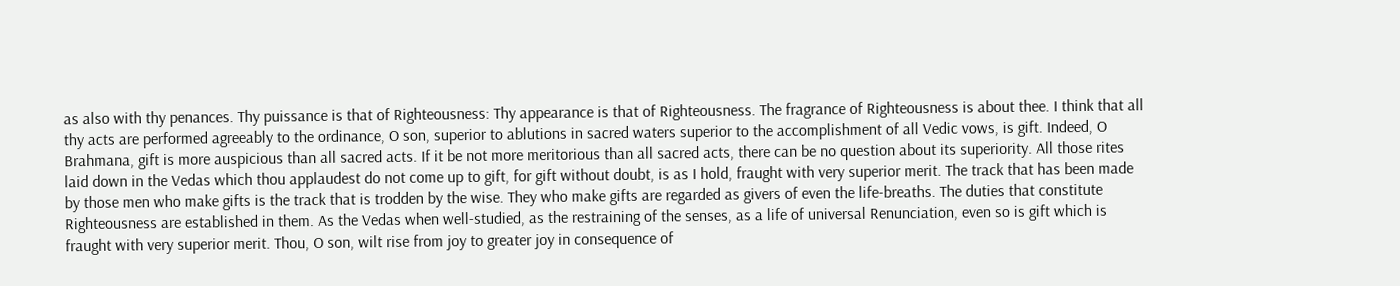as also with thy penances. Thy puissance is that of Righteousness: Thy appearance is that of Righteousness. The fragrance of Righteousness is about thee. I think that all thy acts are performed agreeably to the ordinance, O son, superior to ablutions in sacred waters superior to the accomplishment of all Vedic vows, is gift. Indeed, O Brahmana, gift is more auspicious than all sacred acts. If it be not more meritorious than all sacred acts, there can be no question about its superiority. All those rites laid down in the Vedas which thou applaudest do not come up to gift, for gift without doubt, is as I hold, fraught with very superior merit. The track that has been made by those men who make gifts is the track that is trodden by the wise. They who make gifts are regarded as givers of even the life-breaths. The duties that constitute Righteousness are established in them. As the Vedas when well-studied, as the restraining of the senses, as a life of universal Renunciation, even so is gift which is fraught with very superior merit. Thou, O son, wilt rise from joy to greater joy in consequence of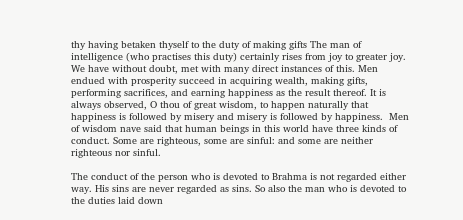thy having betaken thyself to the duty of making gifts The man of intelligence (who practises this duty) certainly rises from joy to greater joy. We have without doubt, met with many direct instances of this. Men endued with prosperity succeed in acquiring wealth, making gifts, performing sacrifices, and earning happiness as the result thereof. It is always observed, O thou of great wisdom, to happen naturally that happiness is followed by misery and misery is followed by happiness.  Men of wisdom nave said that human beings in this world have three kinds of conduct. Some are righteous, some are sinful: and some are neither righteous nor sinful.

The conduct of the person who is devoted to Brahma is not regarded either way. His sins are never regarded as sins. So also the man who is devoted to the duties laid down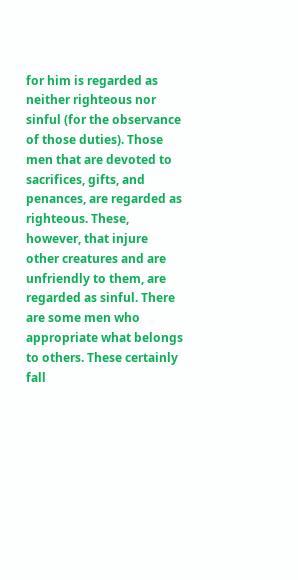for him is regarded as neither righteous nor sinful (for the observance of those duties). Those men that are devoted to sacrifices, gifts, and penances, are regarded as righteous. These, however, that injure other creatures and are unfriendly to them, are regarded as sinful. There are some men who appropriate what belongs to others. These certainly fall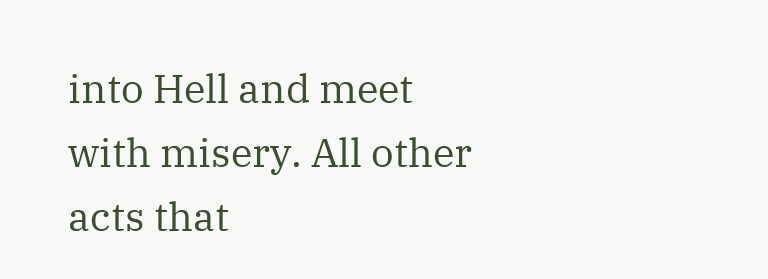into Hell and meet with misery. All other acts that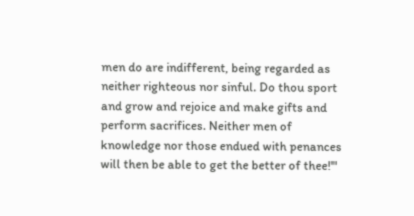men do are indifferent, being regarded as neither righteous nor sinful. Do thou sport and grow and rejoice and make gifts and perform sacrifices. Neither men of knowledge nor those endued with penances will then be able to get the better of thee!'"